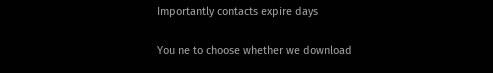Importantly contacts expire days

You ne to choose whether we download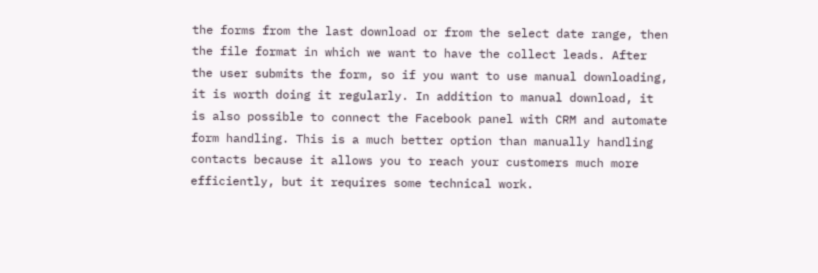the forms from the last download or from the select date range, then the file format in which we want to have the collect leads. After the user submits the form, so if you want to use manual downloading, it is worth doing it regularly. In addition to manual download, it is also possible to connect the Facebook panel with CRM and automate form handling. This is a much better option than manually handling contacts because it allows you to reach your customers much more efficiently, but it requires some technical work.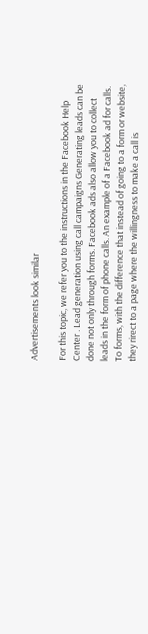Advertisements look similar

For this topic, we refer you to the instructions in the Facebook Help Center . Lead generation using call campaigns Generating leads can be done not only through forms. Facebook ads also allow you to collect leads in the form of phone calls. An example of a Facebook ad for calls.  To forms, with the difference that instead of going to a form or website, they rirect to a page where the willingness to make a call is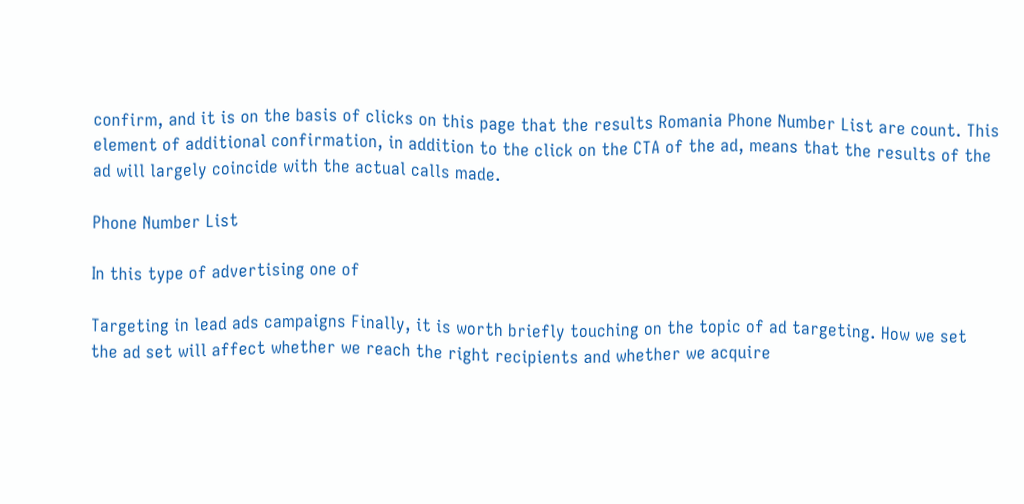confirm, and it is on the basis of clicks on this page that the results Romania Phone Number List are count. This element of additional confirmation, in addition to the click on the CTA of the ad, means that the results of the ad will largely coincide with the actual calls made.

Phone Number List

In this type of advertising one of

Targeting in lead ads campaigns Finally, it is worth briefly touching on the topic of ad targeting. How we set the ad set will affect whether we reach the right recipients and whether we acquire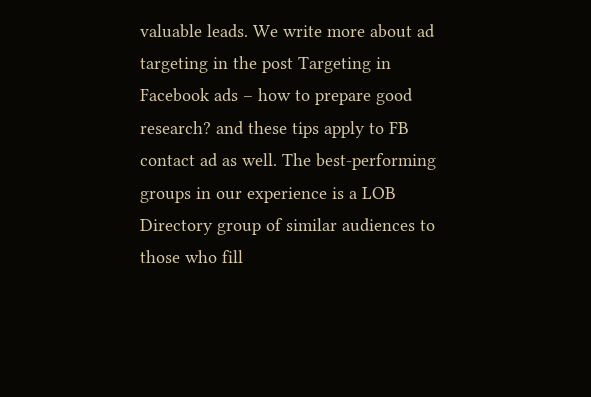valuable leads. We write more about ad targeting in the post Targeting in Facebook ads – how to prepare good research? and these tips apply to FB contact ad as well. The best-performing groups in our experience is a LOB Directory group of similar audiences to those who fill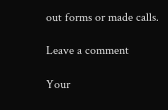out forms or made calls.

Leave a comment

Your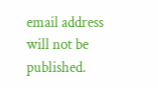email address will not be published.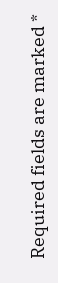Required fields are marked *